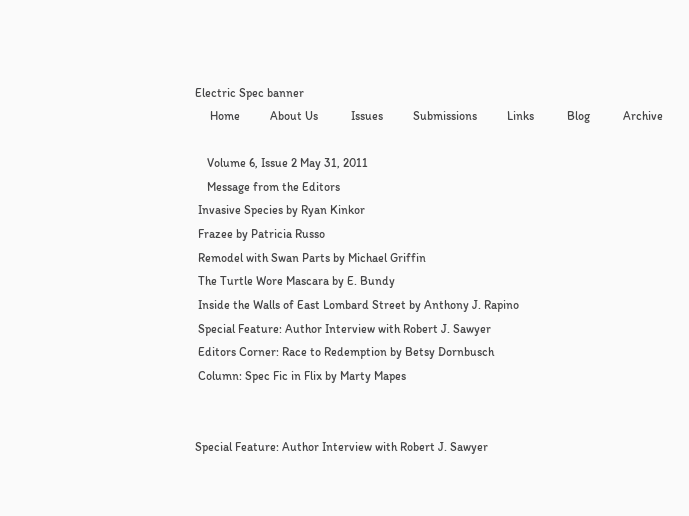Electric Spec banner
     Home          About Us           Issues          Submissions          Links           Blog           Archive

    Volume 6, Issue 2 May 31, 2011
    Message from the Editors
 Invasive Species by Ryan Kinkor
 Frazee by Patricia Russo
 Remodel with Swan Parts by Michael Griffin
 The Turtle Wore Mascara by E. Bundy
 Inside the Walls of East Lombard Street by Anthony J. Rapino
 Special Feature: Author Interview with Robert J. Sawyer
 Editors Corner: Race to Redemption by Betsy Dornbusch
 Column: Spec Fic in Flix by Marty Mapes


Special Feature: Author Interview with Robert J. Sawyer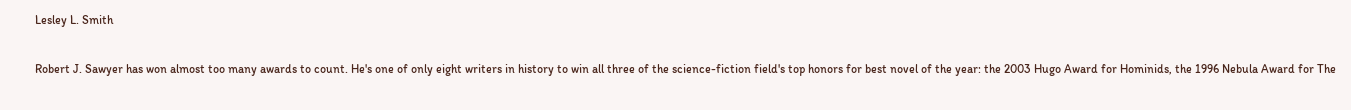Lesley L. Smith

Robert J. Sawyer has won almost too many awards to count. He's one of only eight writers in history to win all three of the science-fiction field's top honors for best novel of the year: the 2003 Hugo Award for Hominids, the 1996 Nebula Award for The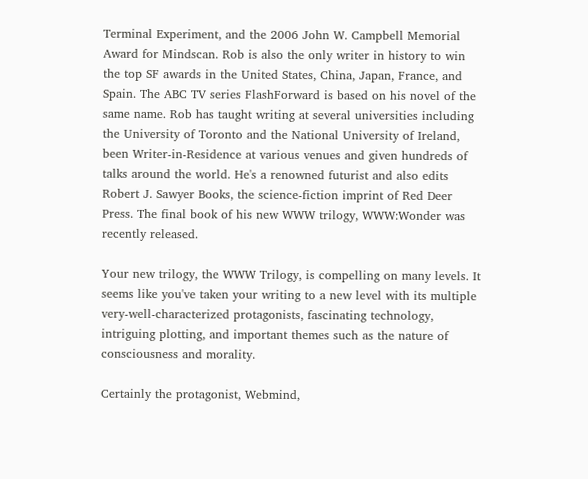Terminal Experiment, and the 2006 John W. Campbell Memorial Award for Mindscan. Rob is also the only writer in history to win the top SF awards in the United States, China, Japan, France, and Spain. The ABC TV series FlashForward is based on his novel of the same name. Rob has taught writing at several universities including the University of Toronto and the National University of Ireland, been Writer-in-Residence at various venues and given hundreds of talks around the world. He's a renowned futurist and also edits Robert J. Sawyer Books, the science-fiction imprint of Red Deer Press. The final book of his new WWW trilogy, WWW:Wonder was recently released.

Your new trilogy, the WWW Trilogy, is compelling on many levels. It seems like you've taken your writing to a new level with its multiple very-well-characterized protagonists, fascinating technology, intriguing plotting, and important themes such as the nature of consciousness and morality.

Certainly the protagonist, Webmind,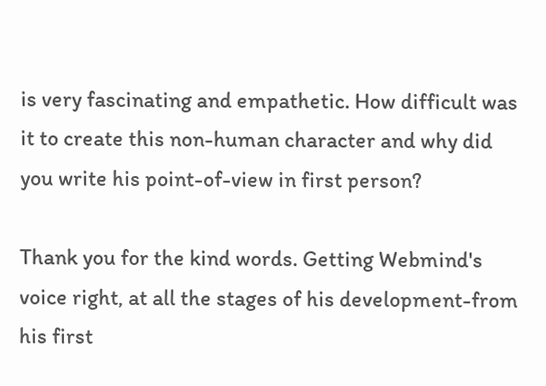is very fascinating and empathetic. How difficult was it to create this non-human character and why did you write his point-of-view in first person?

Thank you for the kind words. Getting Webmind's voice right, at all the stages of his development-from his first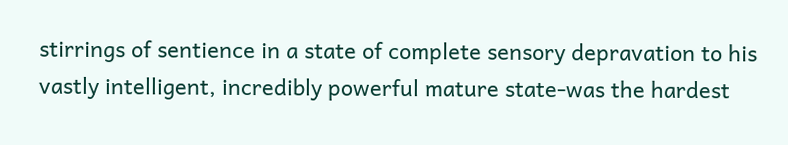stirrings of sentience in a state of complete sensory depravation to his vastly intelligent, incredibly powerful mature state-was the hardest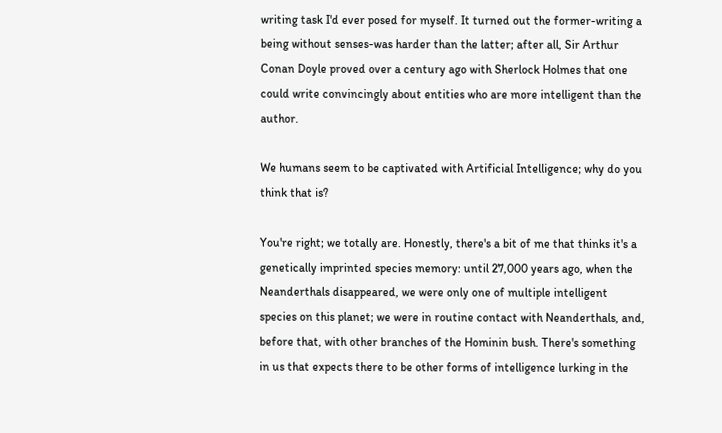writing task I'd ever posed for myself. It turned out the former-writing a being without senses-was harder than the latter; after all, Sir Arthur Conan Doyle proved over a century ago with Sherlock Holmes that one could write convincingly about entities who are more intelligent than the author.

We humans seem to be captivated with Artificial Intelligence; why do you think that is?

You're right; we totally are. Honestly, there's a bit of me that thinks it's a genetically imprinted species memory: until 27,000 years ago, when the Neanderthals disappeared, we were only one of multiple intelligent species on this planet; we were in routine contact with Neanderthals, and, before that, with other branches of the Hominin bush. There's something in us that expects there to be other forms of intelligence lurking in the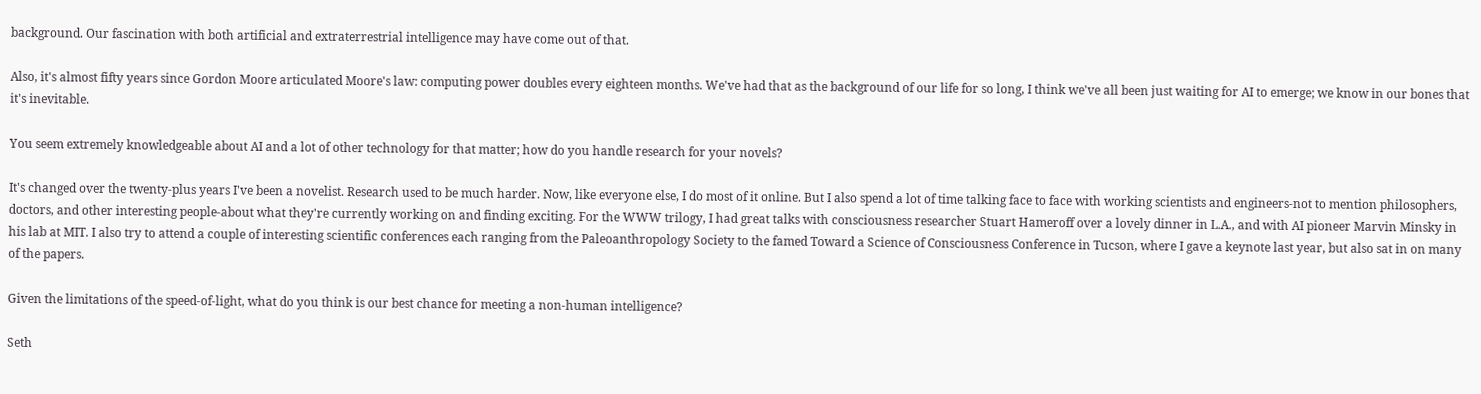background. Our fascination with both artificial and extraterrestrial intelligence may have come out of that.

Also, it's almost fifty years since Gordon Moore articulated Moore's law: computing power doubles every eighteen months. We've had that as the background of our life for so long, I think we've all been just waiting for AI to emerge; we know in our bones that it's inevitable.

You seem extremely knowledgeable about AI and a lot of other technology for that matter; how do you handle research for your novels?

It's changed over the twenty-plus years I've been a novelist. Research used to be much harder. Now, like everyone else, I do most of it online. But I also spend a lot of time talking face to face with working scientists and engineers-not to mention philosophers, doctors, and other interesting people-about what they're currently working on and finding exciting. For the WWW trilogy, I had great talks with consciousness researcher Stuart Hameroff over a lovely dinner in L.A., and with AI pioneer Marvin Minsky in his lab at MIT. I also try to attend a couple of interesting scientific conferences each ranging from the Paleoanthropology Society to the famed Toward a Science of Consciousness Conference in Tucson, where I gave a keynote last year, but also sat in on many of the papers.

Given the limitations of the speed-of-light, what do you think is our best chance for meeting a non-human intelligence?

Seth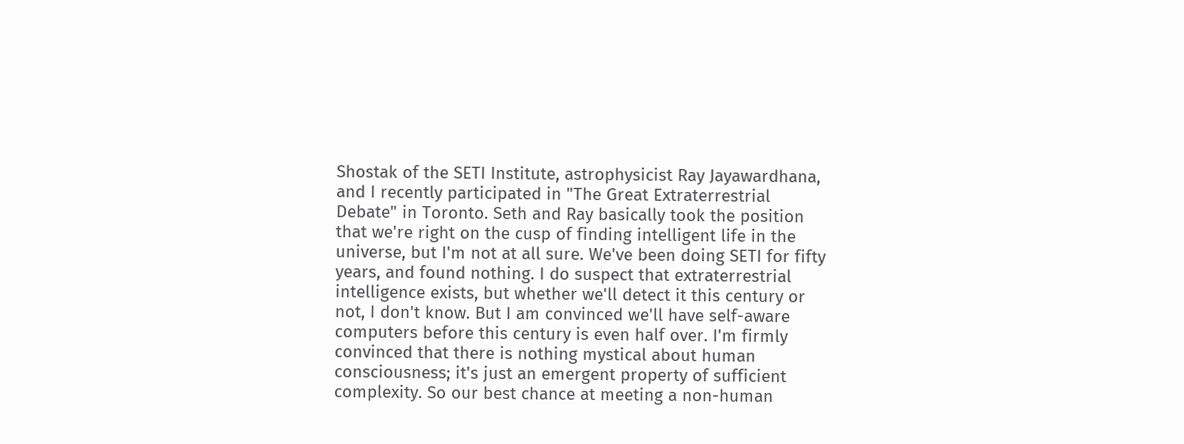Shostak of the SETI Institute, astrophysicist Ray Jayawardhana, and I recently participated in "The Great Extraterrestrial Debate" in Toronto. Seth and Ray basically took the position that we're right on the cusp of finding intelligent life in the universe, but I'm not at all sure. We've been doing SETI for fifty years, and found nothing. I do suspect that extraterrestrial intelligence exists, but whether we'll detect it this century or not, I don't know. But I am convinced we'll have self-aware computers before this century is even half over. I'm firmly convinced that there is nothing mystical about human consciousness; it's just an emergent property of sufficient complexity. So our best chance at meeting a non-human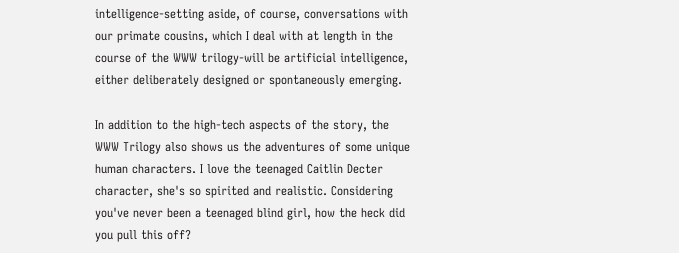intelligence-setting aside, of course, conversations with our primate cousins, which I deal with at length in the course of the WWW trilogy-will be artificial intelligence, either deliberately designed or spontaneously emerging.

In addition to the high-tech aspects of the story, the WWW Trilogy also shows us the adventures of some unique human characters. I love the teenaged Caitlin Decter character, she's so spirited and realistic. Considering you've never been a teenaged blind girl, how the heck did you pull this off?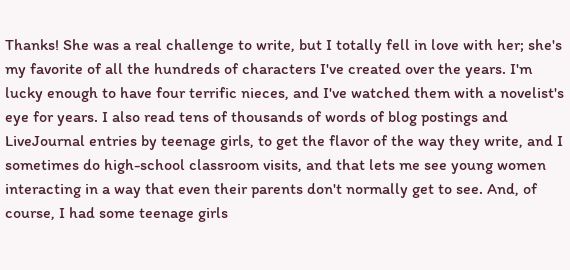Thanks! She was a real challenge to write, but I totally fell in love with her; she's my favorite of all the hundreds of characters I've created over the years. I'm lucky enough to have four terrific nieces, and I've watched them with a novelist's eye for years. I also read tens of thousands of words of blog postings and LiveJournal entries by teenage girls, to get the flavor of the way they write, and I sometimes do high-school classroom visits, and that lets me see young women interacting in a way that even their parents don't normally get to see. And, of course, I had some teenage girls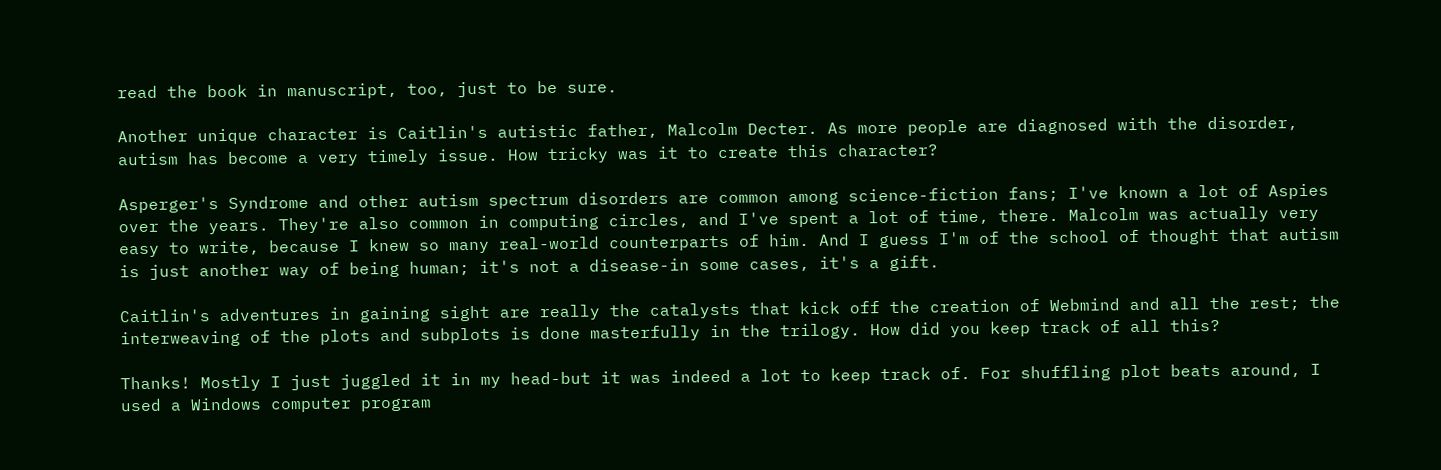read the book in manuscript, too, just to be sure.

Another unique character is Caitlin's autistic father, Malcolm Decter. As more people are diagnosed with the disorder, autism has become a very timely issue. How tricky was it to create this character?

Asperger's Syndrome and other autism spectrum disorders are common among science-fiction fans; I've known a lot of Aspies over the years. They're also common in computing circles, and I've spent a lot of time, there. Malcolm was actually very easy to write, because I knew so many real-world counterparts of him. And I guess I'm of the school of thought that autism is just another way of being human; it's not a disease-in some cases, it's a gift.

Caitlin's adventures in gaining sight are really the catalysts that kick off the creation of Webmind and all the rest; the interweaving of the plots and subplots is done masterfully in the trilogy. How did you keep track of all this?

Thanks! Mostly I just juggled it in my head-but it was indeed a lot to keep track of. For shuffling plot beats around, I used a Windows computer program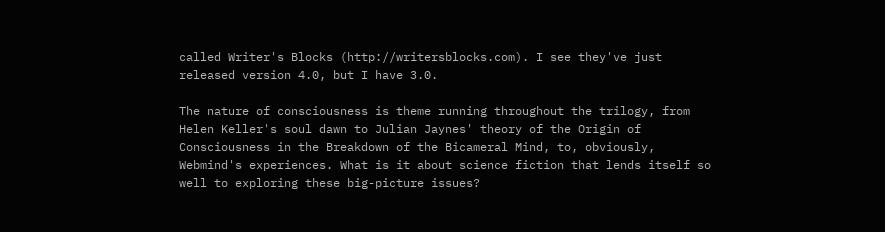called Writer's Blocks (http://writersblocks.com). I see they've just released version 4.0, but I have 3.0.

The nature of consciousness is theme running throughout the trilogy, from Helen Keller's soul dawn to Julian Jaynes' theory of the Origin of Consciousness in the Breakdown of the Bicameral Mind, to, obviously, Webmind's experiences. What is it about science fiction that lends itself so well to exploring these big-picture issues?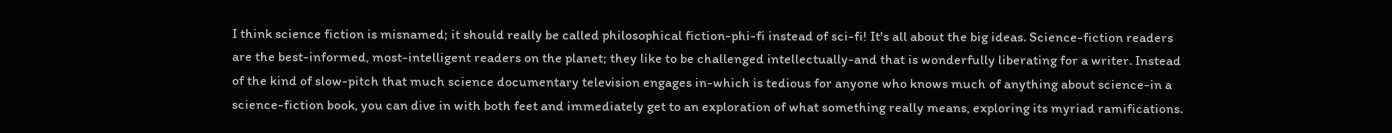I think science fiction is misnamed; it should really be called philosophical fiction-phi-fi instead of sci-fi! It's all about the big ideas. Science-fiction readers are the best-informed, most-intelligent readers on the planet; they like to be challenged intellectually-and that is wonderfully liberating for a writer. Instead of the kind of slow-pitch that much science documentary television engages in-which is tedious for anyone who knows much of anything about science-in a science-fiction book, you can dive in with both feet and immediately get to an exploration of what something really means, exploring its myriad ramifications.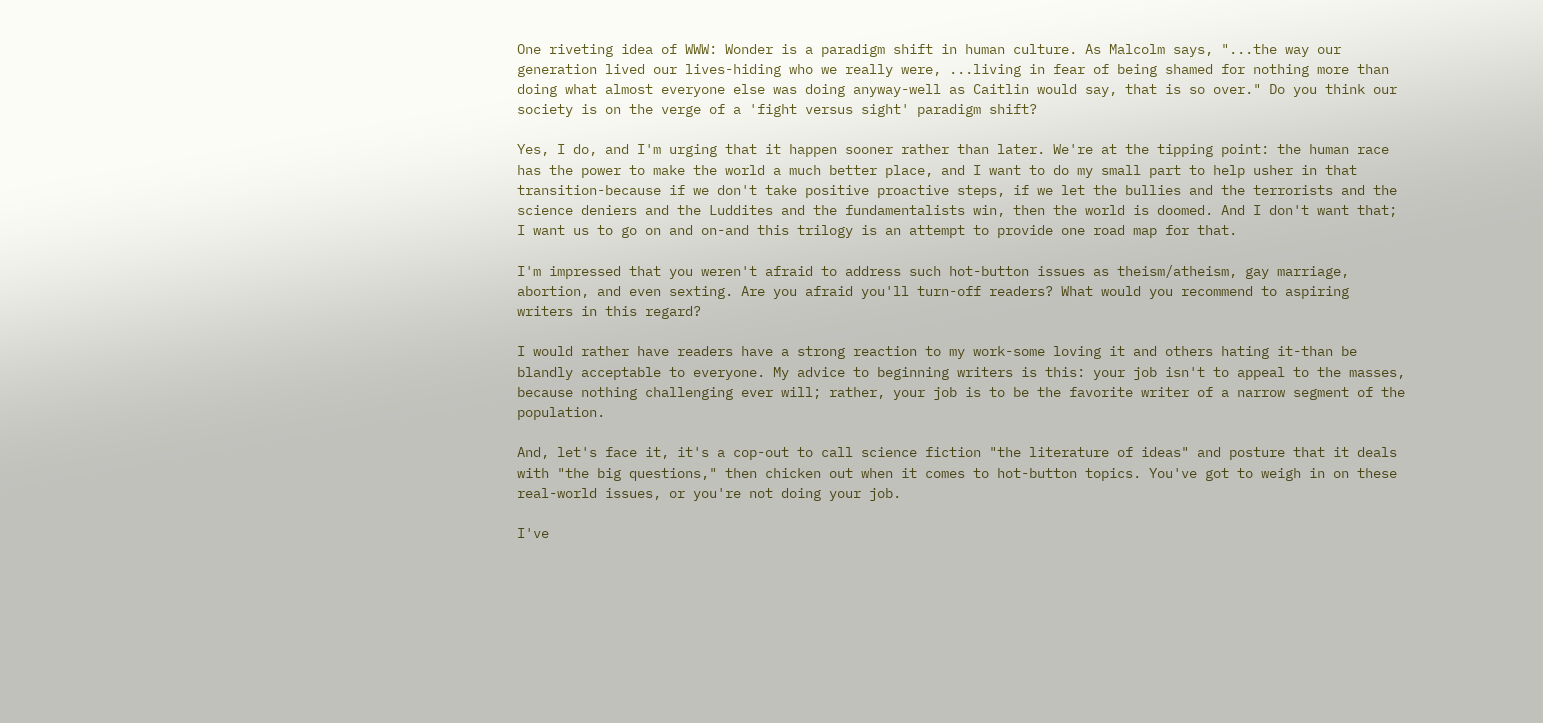One riveting idea of WWW: Wonder is a paradigm shift in human culture. As Malcolm says, "...the way our generation lived our lives-hiding who we really were, ...living in fear of being shamed for nothing more than doing what almost everyone else was doing anyway-well as Caitlin would say, that is so over." Do you think our society is on the verge of a 'fight versus sight' paradigm shift?

Yes, I do, and I'm urging that it happen sooner rather than later. We're at the tipping point: the human race has the power to make the world a much better place, and I want to do my small part to help usher in that transition-because if we don't take positive proactive steps, if we let the bullies and the terrorists and the science deniers and the Luddites and the fundamentalists win, then the world is doomed. And I don't want that; I want us to go on and on-and this trilogy is an attempt to provide one road map for that.

I'm impressed that you weren't afraid to address such hot-button issues as theism/atheism, gay marriage, abortion, and even sexting. Are you afraid you'll turn-off readers? What would you recommend to aspiring writers in this regard?

I would rather have readers have a strong reaction to my work-some loving it and others hating it-than be blandly acceptable to everyone. My advice to beginning writers is this: your job isn't to appeal to the masses, because nothing challenging ever will; rather, your job is to be the favorite writer of a narrow segment of the population.

And, let's face it, it's a cop-out to call science fiction "the literature of ideas" and posture that it deals with "the big questions," then chicken out when it comes to hot-button topics. You've got to weigh in on these real-world issues, or you're not doing your job.

I've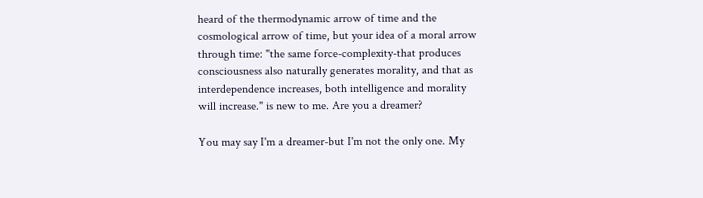heard of the thermodynamic arrow of time and the cosmological arrow of time, but your idea of a moral arrow through time: "the same force-complexity-that produces consciousness also naturally generates morality, and that as interdependence increases, both intelligence and morality will increase." is new to me. Are you a dreamer?

You may say I'm a dreamer-but I'm not the only one. My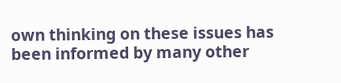own thinking on these issues has been informed by many other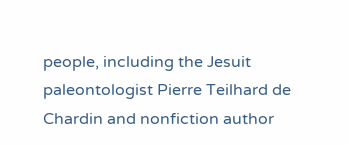people, including the Jesuit paleontologist Pierre Teilhard de Chardin and nonfiction author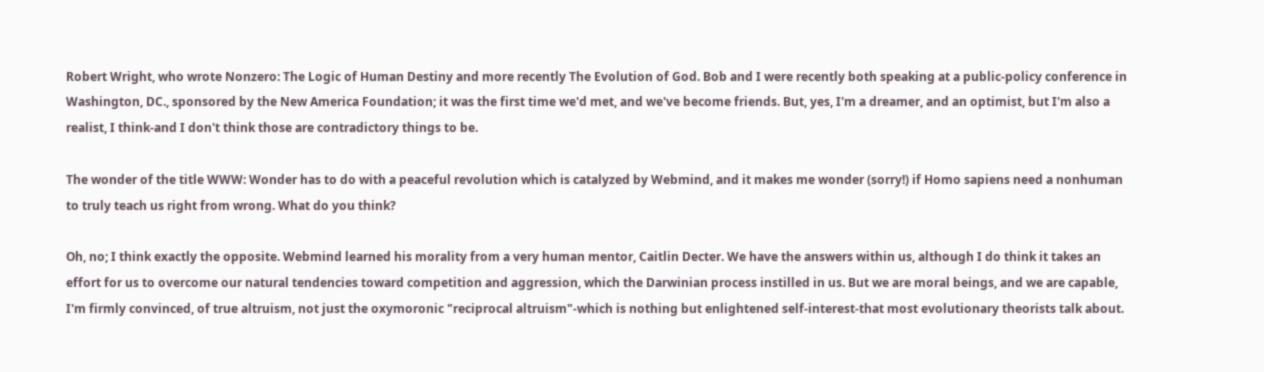Robert Wright, who wrote Nonzero: The Logic of Human Destiny and more recently The Evolution of God. Bob and I were recently both speaking at a public-policy conference in Washington, DC., sponsored by the New America Foundation; it was the first time we'd met, and we've become friends. But, yes, I'm a dreamer, and an optimist, but I'm also a realist, I think-and I don't think those are contradictory things to be.

The wonder of the title WWW: Wonder has to do with a peaceful revolution which is catalyzed by Webmind, and it makes me wonder (sorry!) if Homo sapiens need a nonhuman to truly teach us right from wrong. What do you think?

Oh, no; I think exactly the opposite. Webmind learned his morality from a very human mentor, Caitlin Decter. We have the answers within us, although I do think it takes an effort for us to overcome our natural tendencies toward competition and aggression, which the Darwinian process instilled in us. But we are moral beings, and we are capable, I'm firmly convinced, of true altruism, not just the oxymoronic "reciprocal altruism"-which is nothing but enlightened self-interest-that most evolutionary theorists talk about.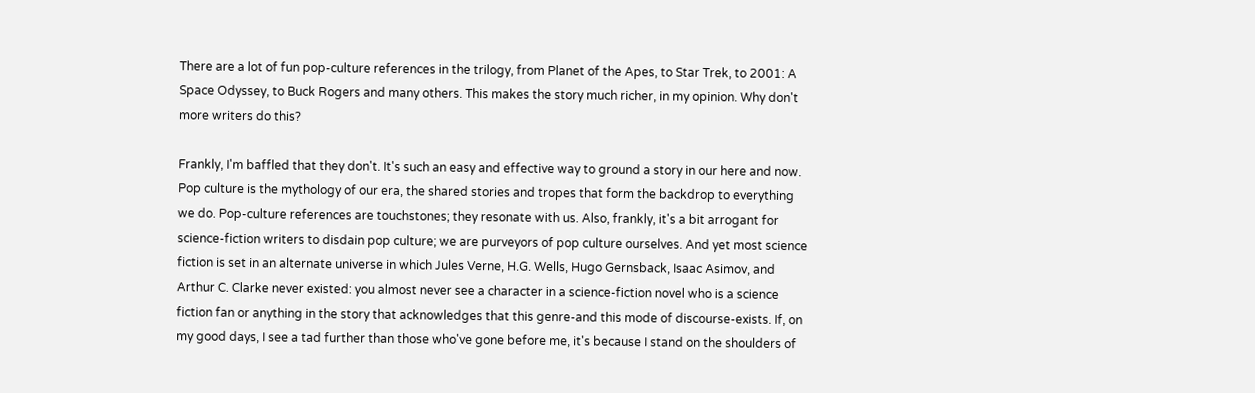There are a lot of fun pop-culture references in the trilogy, from Planet of the Apes, to Star Trek, to 2001: A Space Odyssey, to Buck Rogers and many others. This makes the story much richer, in my opinion. Why don't more writers do this?

Frankly, I'm baffled that they don't. It's such an easy and effective way to ground a story in our here and now. Pop culture is the mythology of our era, the shared stories and tropes that form the backdrop to everything we do. Pop-culture references are touchstones; they resonate with us. Also, frankly, it's a bit arrogant for science-fiction writers to disdain pop culture; we are purveyors of pop culture ourselves. And yet most science fiction is set in an alternate universe in which Jules Verne, H.G. Wells, Hugo Gernsback, Isaac Asimov, and Arthur C. Clarke never existed: you almost never see a character in a science-fiction novel who is a science fiction fan or anything in the story that acknowledges that this genre-and this mode of discourse-exists. If, on my good days, I see a tad further than those who've gone before me, it's because I stand on the shoulders of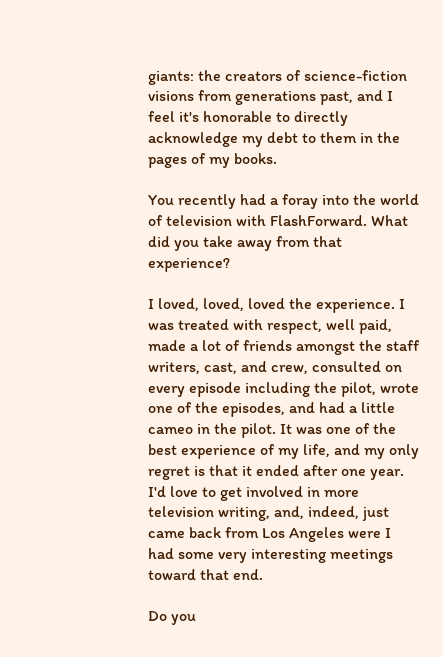giants: the creators of science-fiction visions from generations past, and I feel it's honorable to directly acknowledge my debt to them in the pages of my books.

You recently had a foray into the world of television with FlashForward. What did you take away from that experience?

I loved, loved, loved the experience. I was treated with respect, well paid, made a lot of friends amongst the staff writers, cast, and crew, consulted on every episode including the pilot, wrote one of the episodes, and had a little cameo in the pilot. It was one of the best experience of my life, and my only regret is that it ended after one year. I'd love to get involved in more television writing, and, indeed, just came back from Los Angeles were I had some very interesting meetings toward that end.

Do you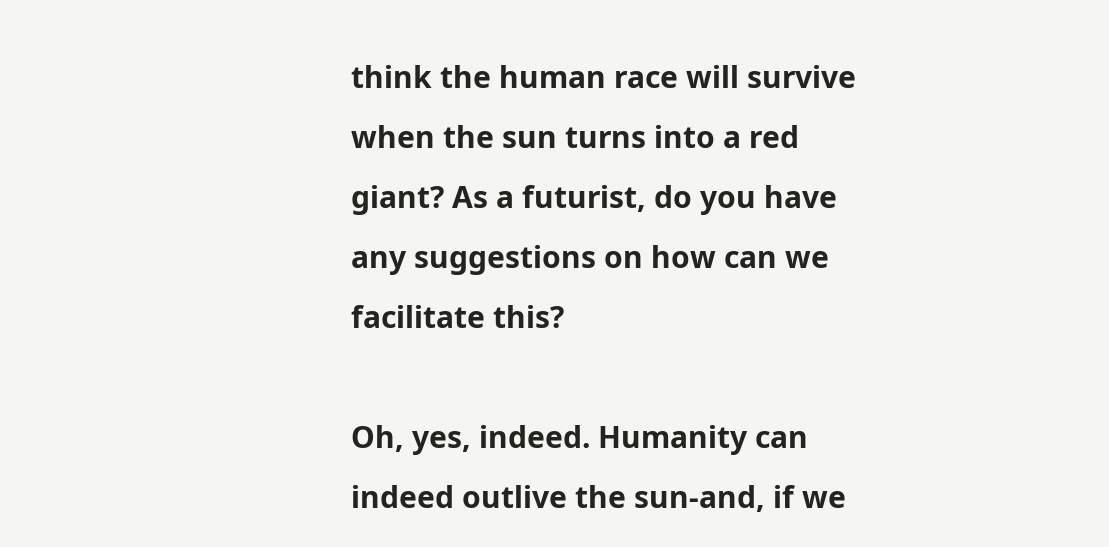think the human race will survive when the sun turns into a red giant? As a futurist, do you have any suggestions on how can we facilitate this?

Oh, yes, indeed. Humanity can indeed outlive the sun-and, if we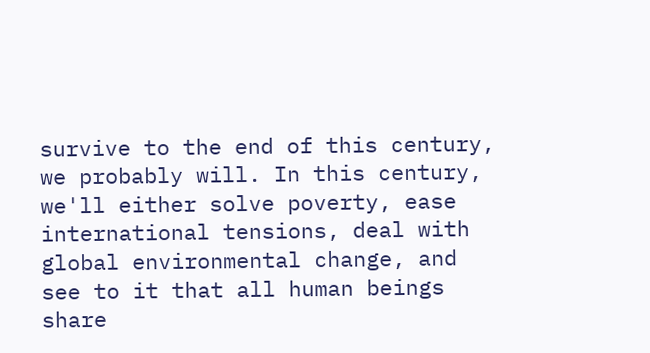survive to the end of this century, we probably will. In this century, we'll either solve poverty, ease international tensions, deal with global environmental change, and see to it that all human beings share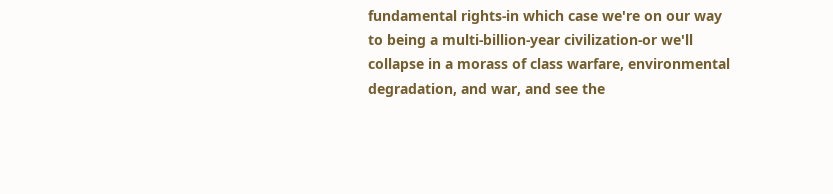fundamental rights-in which case we're on our way to being a multi-billion-year civilization-or we'll collapse in a morass of class warfare, environmental degradation, and war, and see the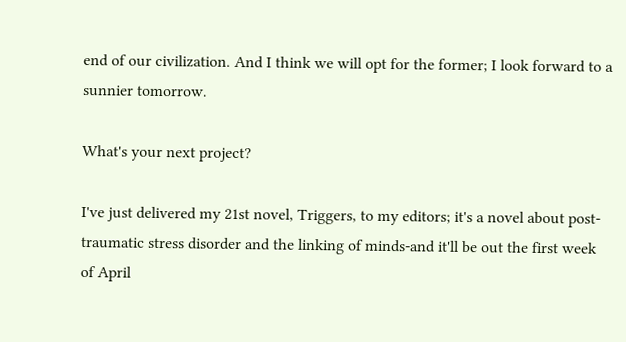end of our civilization. And I think we will opt for the former; I look forward to a sunnier tomorrow.

What's your next project?

I've just delivered my 21st novel, Triggers, to my editors; it's a novel about post-traumatic stress disorder and the linking of minds-and it'll be out the first week of April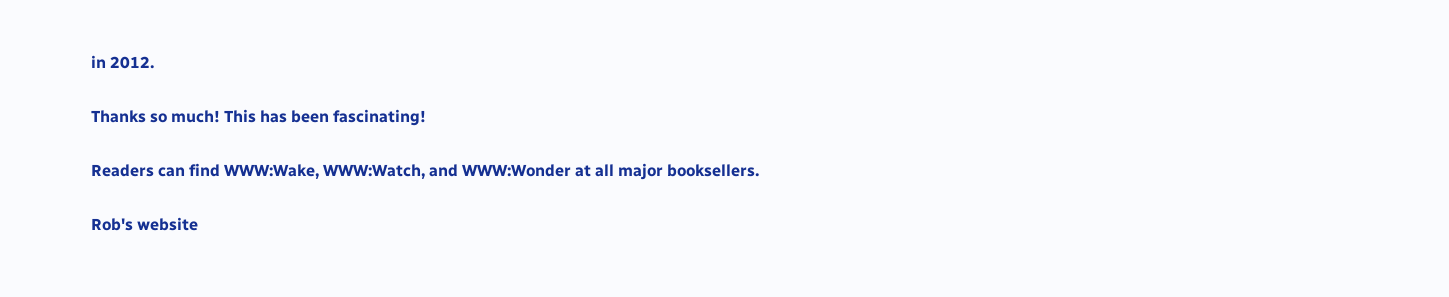in 2012.

Thanks so much! This has been fascinating!

Readers can find WWW:Wake, WWW:Watch, and WWW:Wonder at all major booksellers.

Rob's website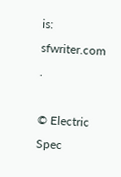is: sfwriter.com .

© Electric Spec